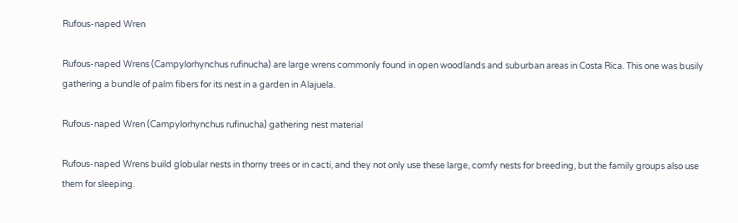Rufous-naped Wren

Rufous-naped Wrens (Campylorhynchus rufinucha) are large wrens commonly found in open woodlands and suburban areas in Costa Rica. This one was busily gathering a bundle of palm fibers for its nest in a garden in Alajuela.

Rufous-naped Wren (Campylorhynchus rufinucha) gathering nest material

Rufous-naped Wrens build globular nests in thorny trees or in cacti, and they not only use these large, comfy nests for breeding, but the family groups also use them for sleeping.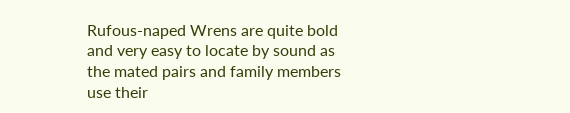Rufous-naped Wrens are quite bold and very easy to locate by sound as the mated pairs and family members use their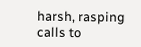harsh, rasping calls to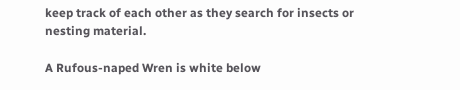keep track of each other as they search for insects or nesting material.

A Rufous-naped Wren is white below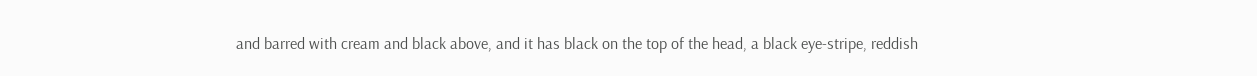and barred with cream and black above, and it has black on the top of the head, a black eye-stripe, reddish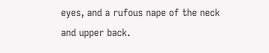eyes, and a rufous nape of the neck and upper back.